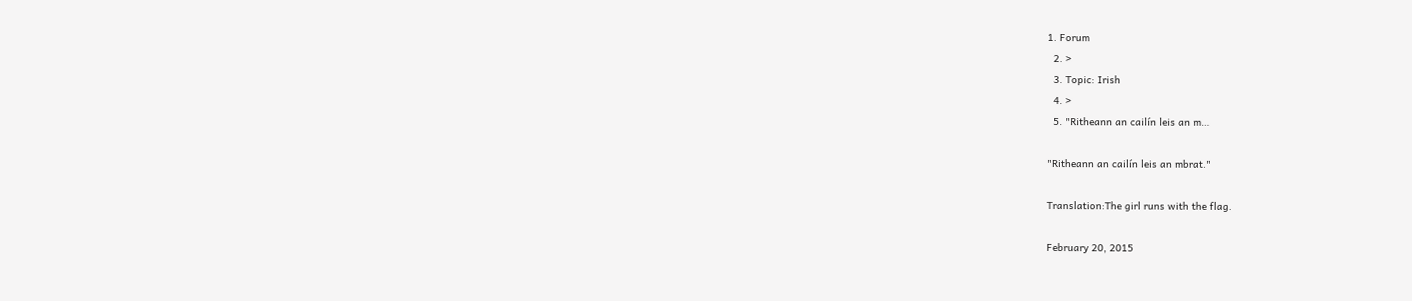1. Forum
  2. >
  3. Topic: Irish
  4. >
  5. "Ritheann an cailín leis an m…

"Ritheann an cailín leis an mbrat."

Translation:The girl runs with the flag.

February 20, 2015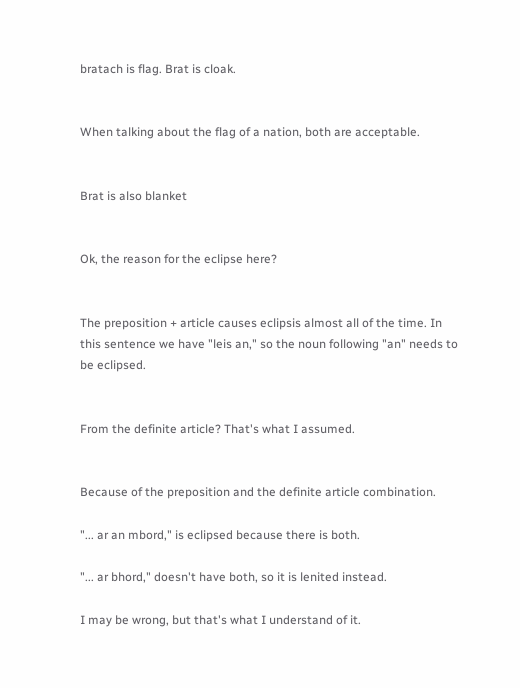bratach is flag. Brat is cloak.


When talking about the flag of a nation, both are acceptable.


Brat is also blanket


Ok, the reason for the eclipse here?


The preposition + article causes eclipsis almost all of the time. In this sentence we have "leis an," so the noun following "an" needs to be eclipsed.


From the definite article? That's what I assumed.


Because of the preposition and the definite article combination.

"... ar an mbord," is eclipsed because there is both.

"... ar bhord," doesn't have both, so it is lenited instead.

I may be wrong, but that's what I understand of it.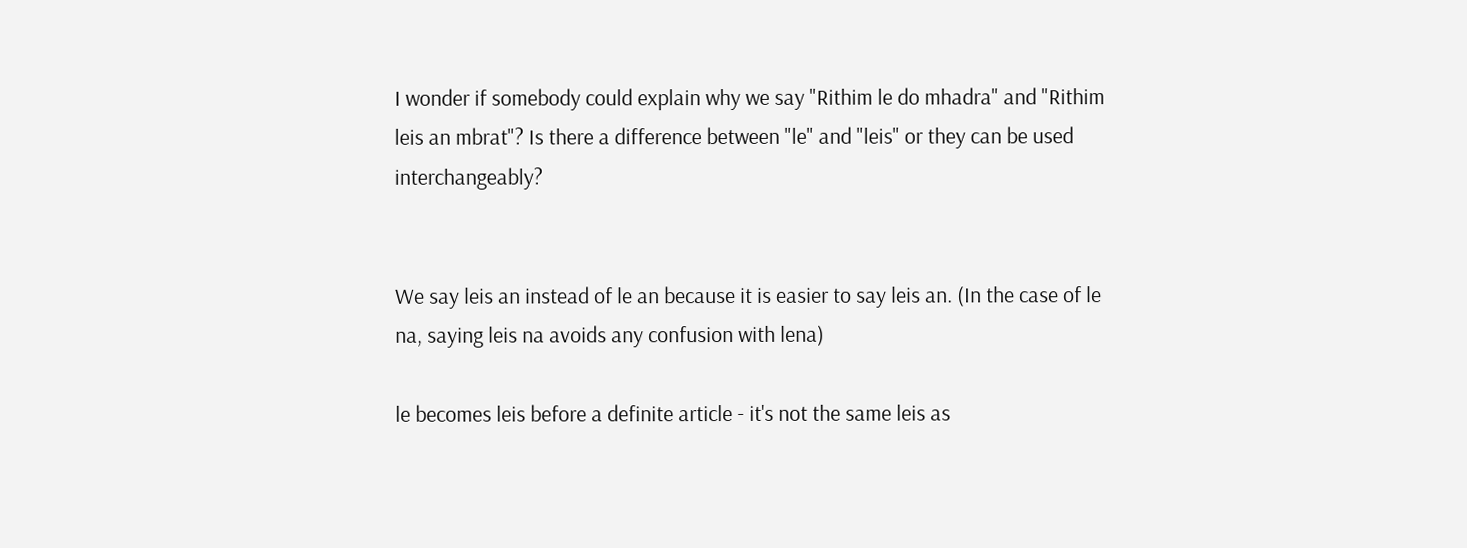I wonder if somebody could explain why we say "Rithim le do mhadra" and "Rithim leis an mbrat"? Is there a difference between "le" and "leis" or they can be used interchangeably?


We say leis an instead of le an because it is easier to say leis an. (In the case of le na, saying leis na avoids any confusion with lena)

le becomes leis before a definite article - it's not the same leis as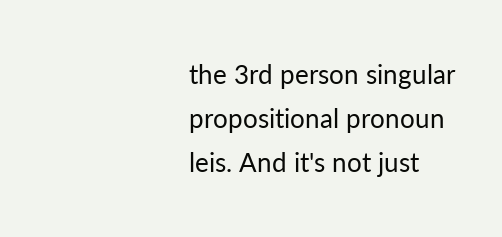the 3rd person singular propositional pronoun leis. And it's not just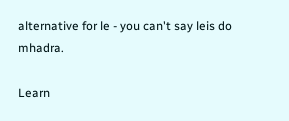alternative for le - you can't say leis do mhadra.

Learn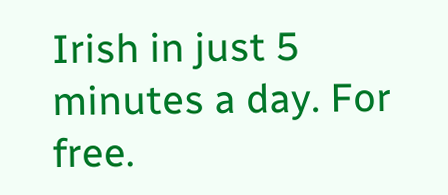Irish in just 5 minutes a day. For free.